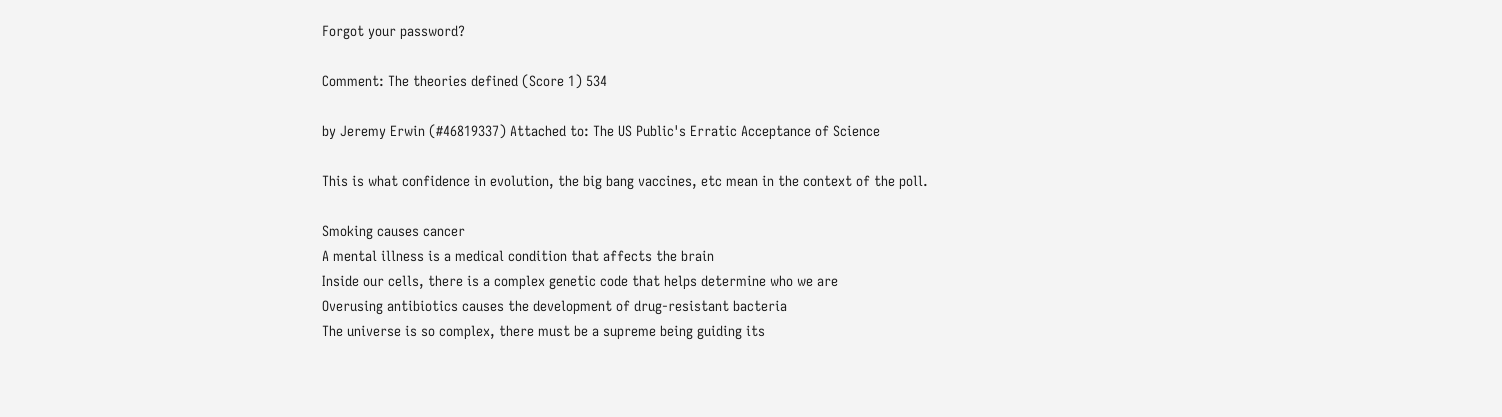Forgot your password?

Comment: The theories defined (Score 1) 534

by Jeremy Erwin (#46819337) Attached to: The US Public's Erratic Acceptance of Science

This is what confidence in evolution, the big bang vaccines, etc mean in the context of the poll.

Smoking causes cancer
A mental illness is a medical condition that affects the brain
Inside our cells, there is a complex genetic code that helps determine who we are
Overusing antibiotics causes the development of drug-resistant bacteria
The universe is so complex, there must be a supreme being guiding its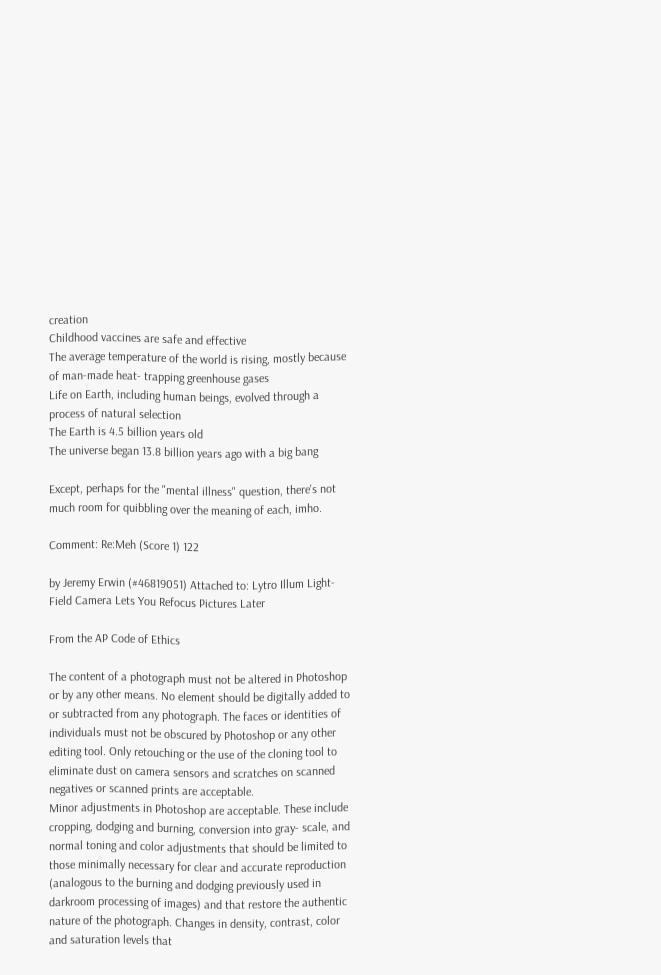creation
Childhood vaccines are safe and effective
The average temperature of the world is rising, mostly because of man-made heat- trapping greenhouse gases
Life on Earth, including human beings, evolved through a process of natural selection
The Earth is 4.5 billion years old
The universe began 13.8 billion years ago with a big bang

Except, perhaps for the "mental illness" question, there's not much room for quibbling over the meaning of each, imho.

Comment: Re:Meh (Score 1) 122

by Jeremy Erwin (#46819051) Attached to: Lytro Illum Light-Field Camera Lets You Refocus Pictures Later

From the AP Code of Ethics

The content of a photograph must not be altered in Photoshop or by any other means. No element should be digitally added to or subtracted from any photograph. The faces or identities of individuals must not be obscured by Photoshop or any other editing tool. Only retouching or the use of the cloning tool to eliminate dust on camera sensors and scratches on scanned negatives or scanned prints are acceptable.
Minor adjustments in Photoshop are acceptable. These include cropping, dodging and burning, conversion into gray- scale, and normal toning and color adjustments that should be limited to those minimally necessary for clear and accurate reproduction (analogous to the burning and dodging previously used in darkroom processing of images) and that restore the authentic nature of the photograph. Changes in density, contrast, color and saturation levels that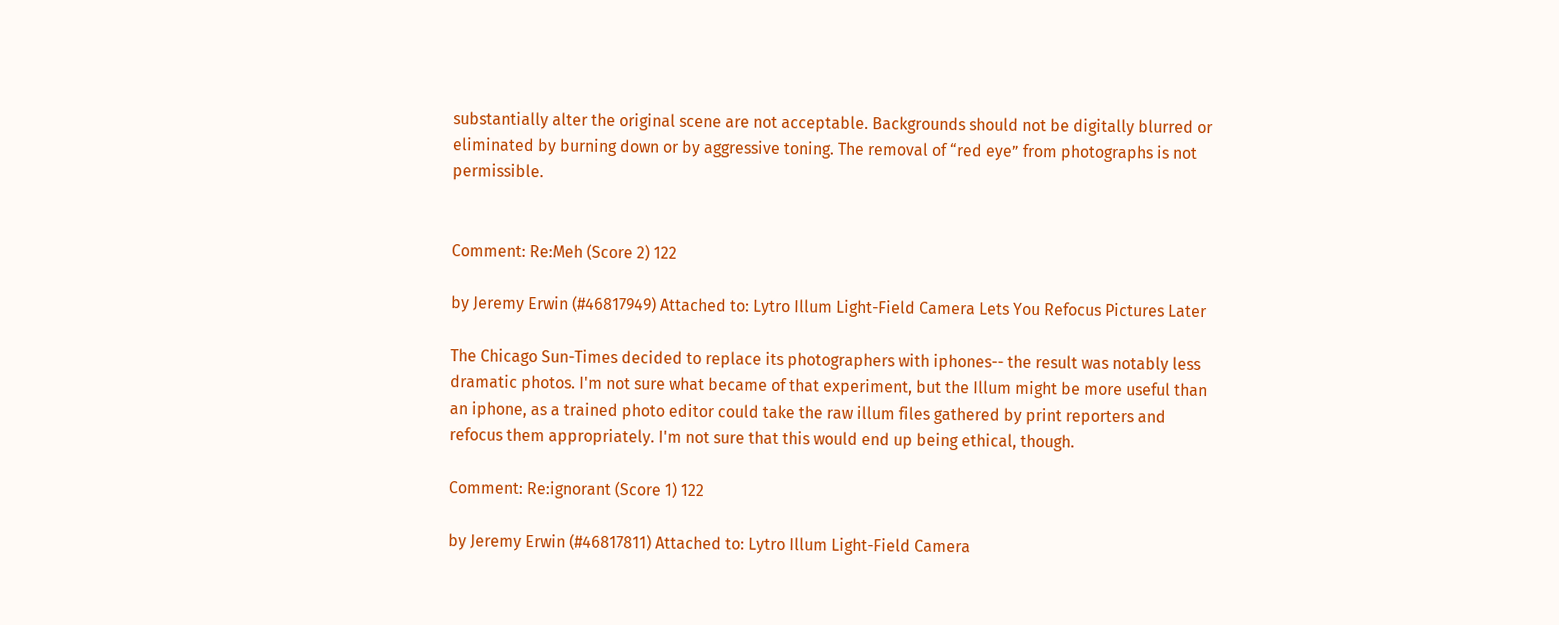substantially alter the original scene are not acceptable. Backgrounds should not be digitally blurred or eliminated by burning down or by aggressive toning. The removal of “red eye” from photographs is not permissible.


Comment: Re:Meh (Score 2) 122

by Jeremy Erwin (#46817949) Attached to: Lytro Illum Light-Field Camera Lets You Refocus Pictures Later

The Chicago Sun-Times decided to replace its photographers with iphones-- the result was notably less dramatic photos. I'm not sure what became of that experiment, but the Illum might be more useful than an iphone, as a trained photo editor could take the raw illum files gathered by print reporters and refocus them appropriately. I'm not sure that this would end up being ethical, though.

Comment: Re:ignorant (Score 1) 122

by Jeremy Erwin (#46817811) Attached to: Lytro Illum Light-Field Camera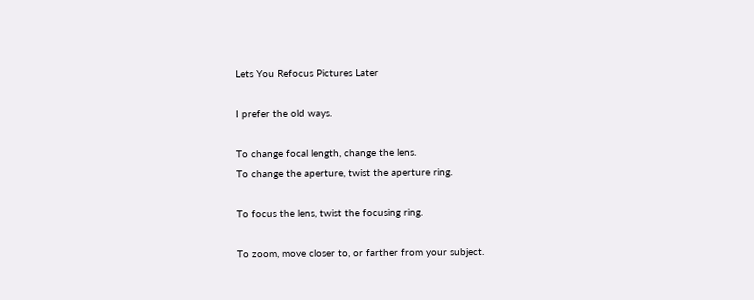Lets You Refocus Pictures Later

I prefer the old ways.

To change focal length, change the lens.
To change the aperture, twist the aperture ring.

To focus the lens, twist the focusing ring.

To zoom, move closer to, or farther from your subject.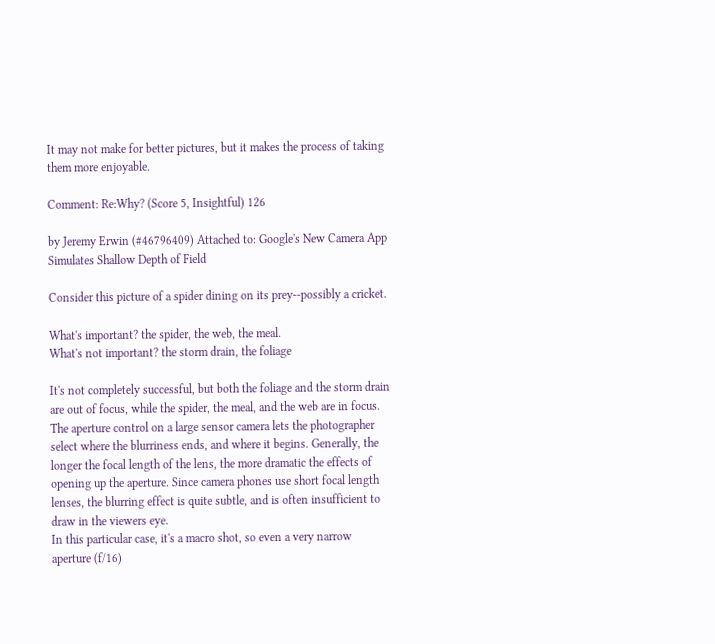It may not make for better pictures, but it makes the process of taking them more enjoyable.

Comment: Re:Why? (Score 5, Insightful) 126

by Jeremy Erwin (#46796409) Attached to: Google's New Camera App Simulates Shallow Depth of Field

Consider this picture of a spider dining on its prey--possibly a cricket.

What's important? the spider, the web, the meal.
What's not important? the storm drain, the foliage

It's not completely successful, but both the foliage and the storm drain are out of focus, while the spider, the meal, and the web are in focus. The aperture control on a large sensor camera lets the photographer select where the blurriness ends, and where it begins. Generally, the longer the focal length of the lens, the more dramatic the effects of opening up the aperture. Since camera phones use short focal length lenses, the blurring effect is quite subtle, and is often insufficient to draw in the viewers eye.
In this particular case, it's a macro shot, so even a very narrow aperture (f/16)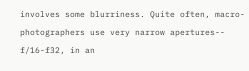involves some blurriness. Quite often, macro-photographers use very narrow apertures-- f/16-f32, in an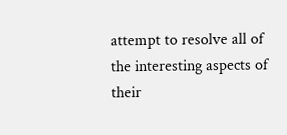attempt to resolve all of the interesting aspects of their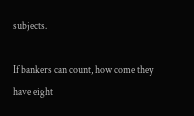subjects.

If bankers can count, how come they have eight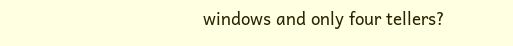windows and only four tellers?